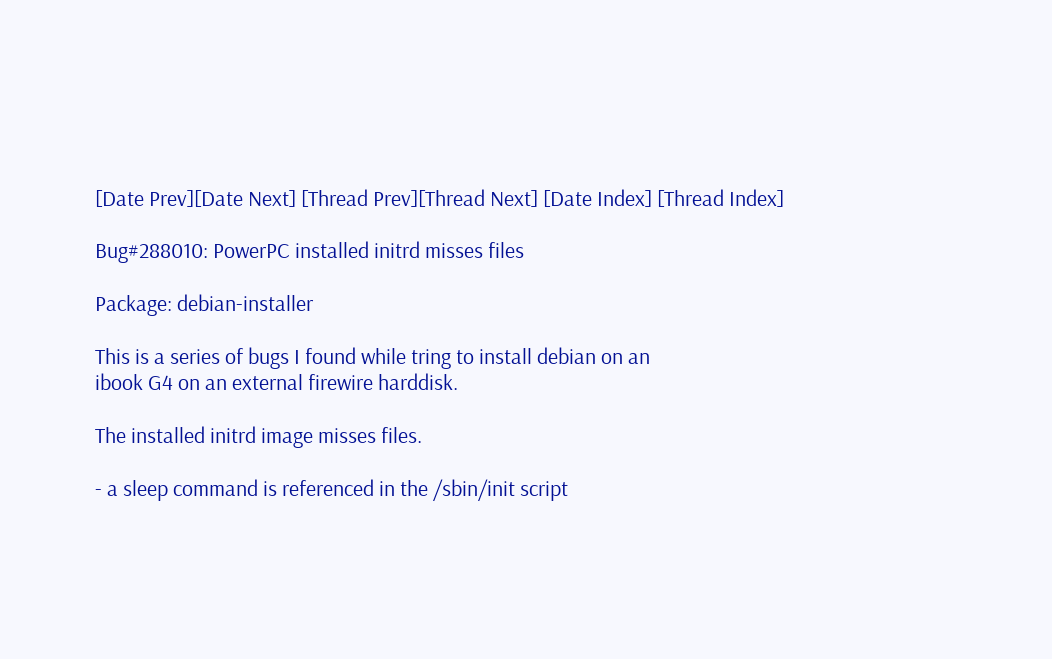[Date Prev][Date Next] [Thread Prev][Thread Next] [Date Index] [Thread Index]

Bug#288010: PowerPC installed initrd misses files

Package: debian-installer

This is a series of bugs I found while tring to install debian on an
ibook G4 on an external firewire harddisk.

The installed initrd image misses files.

- a sleep command is referenced in the /sbin/init script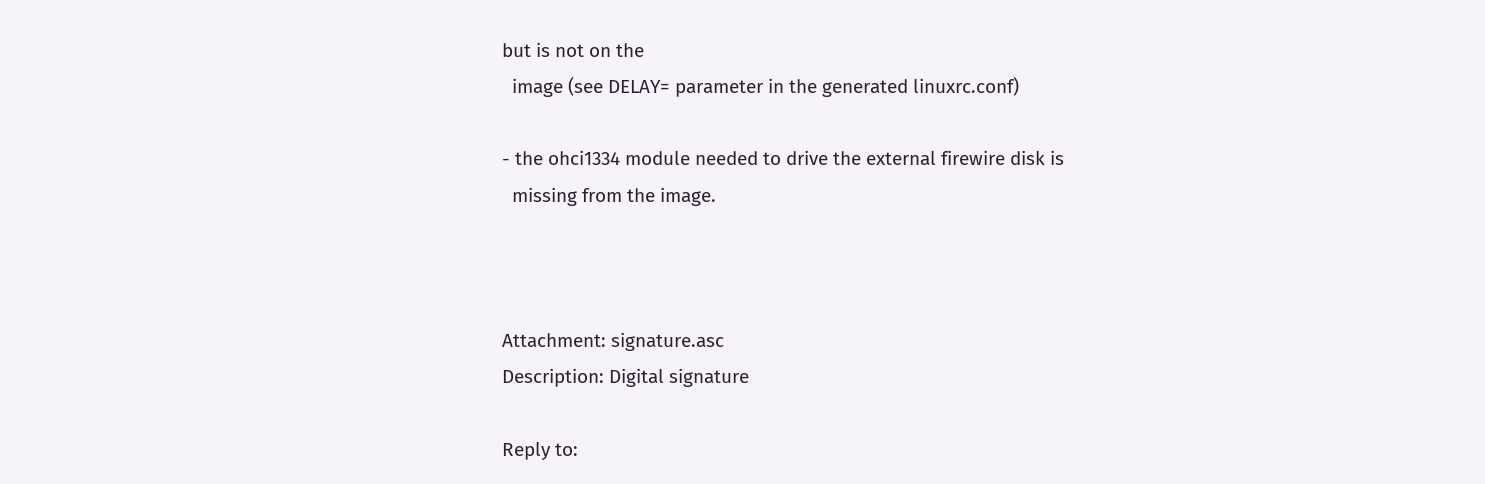but is not on the
  image (see DELAY= parameter in the generated linuxrc.conf)

- the ohci1334 module needed to drive the external firewire disk is
  missing from the image.



Attachment: signature.asc
Description: Digital signature

Reply to: